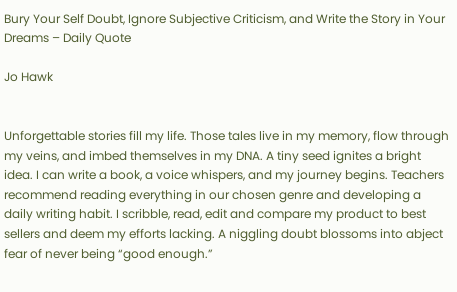Bury Your Self Doubt, Ignore Subjective Criticism, and Write the Story in Your Dreams – Daily Quote

Jo Hawk


Unforgettable stories fill my life. Those tales live in my memory, flow through my veins, and imbed themselves in my DNA. A tiny seed ignites a bright idea. I can write a book, a voice whispers, and my journey begins. Teachers recommend reading everything in our chosen genre and developing a daily writing habit. I scribble, read, edit and compare my product to best sellers and deem my efforts lacking. A niggling doubt blossoms into abject fear of never being “good enough.”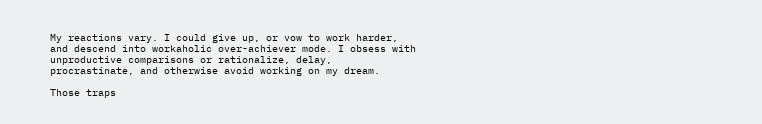My reactions vary. I could give up, or vow to work harder, and descend into workaholic over-achiever mode. I obsess with unproductive comparisons or rationalize, delay, procrastinate, and otherwise avoid working on my dream.

Those traps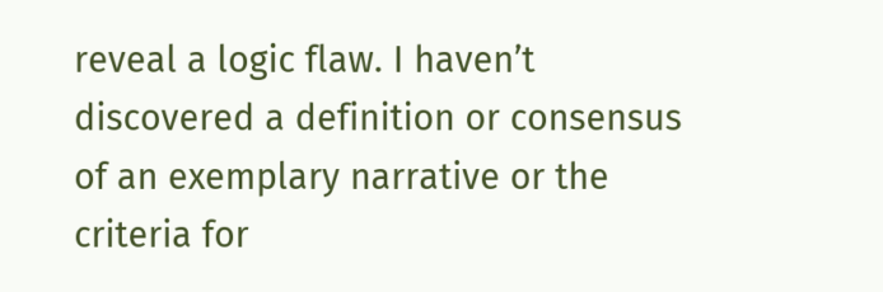reveal a logic flaw. I haven’t discovered a definition or consensus of an exemplary narrative or the criteria for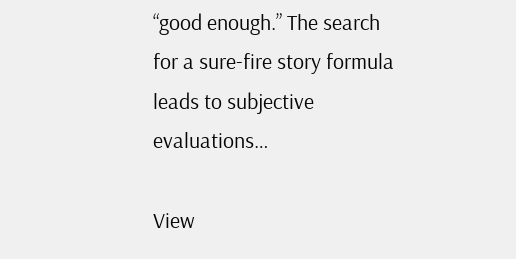“good enough.” The search for a sure-fire story formula leads to subjective evaluations…

View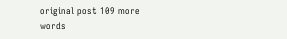original post 109 more words